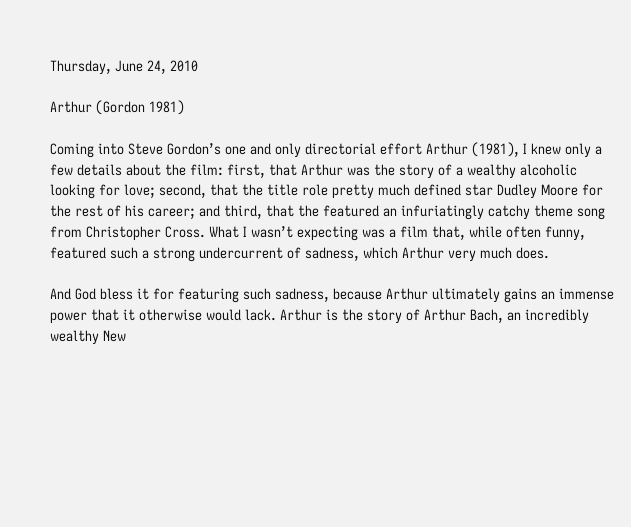Thursday, June 24, 2010

Arthur (Gordon 1981)

Coming into Steve Gordon’s one and only directorial effort Arthur (1981), I knew only a few details about the film: first, that Arthur was the story of a wealthy alcoholic looking for love; second, that the title role pretty much defined star Dudley Moore for the rest of his career; and third, that the featured an infuriatingly catchy theme song from Christopher Cross. What I wasn’t expecting was a film that, while often funny, featured such a strong undercurrent of sadness, which Arthur very much does.

And God bless it for featuring such sadness, because Arthur ultimately gains an immense power that it otherwise would lack. Arthur is the story of Arthur Bach, an incredibly wealthy New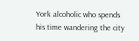York alcoholic who spends his time wandering the city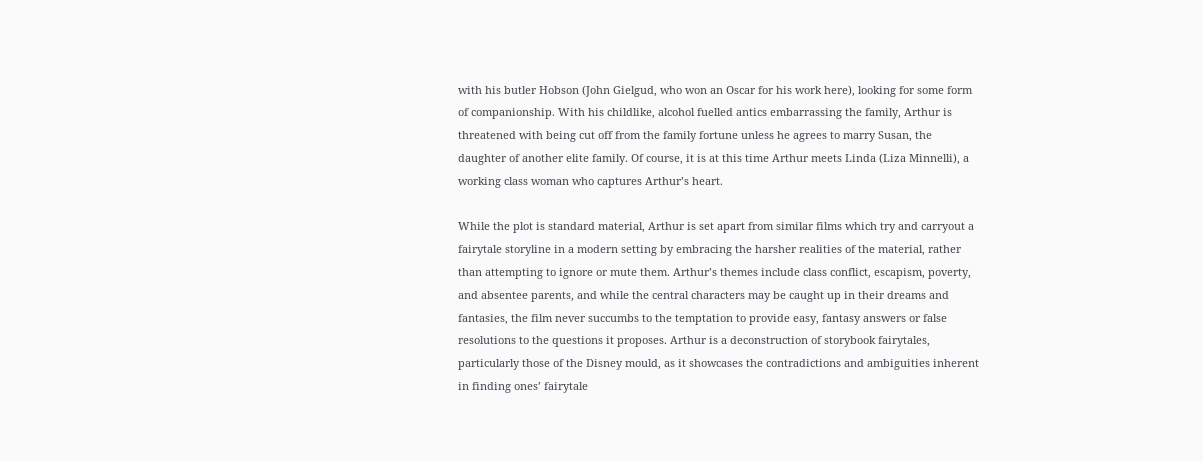with his butler Hobson (John Gielgud, who won an Oscar for his work here), looking for some form of companionship. With his childlike, alcohol fuelled antics embarrassing the family, Arthur is threatened with being cut off from the family fortune unless he agrees to marry Susan, the daughter of another elite family. Of course, it is at this time Arthur meets Linda (Liza Minnelli), a working class woman who captures Arthur’s heart.

While the plot is standard material, Arthur is set apart from similar films which try and carryout a fairytale storyline in a modern setting by embracing the harsher realities of the material, rather than attempting to ignore or mute them. Arthur’s themes include class conflict, escapism, poverty, and absentee parents, and while the central characters may be caught up in their dreams and fantasies, the film never succumbs to the temptation to provide easy, fantasy answers or false resolutions to the questions it proposes. Arthur is a deconstruction of storybook fairytales, particularly those of the Disney mould, as it showcases the contradictions and ambiguities inherent in finding ones’ fairytale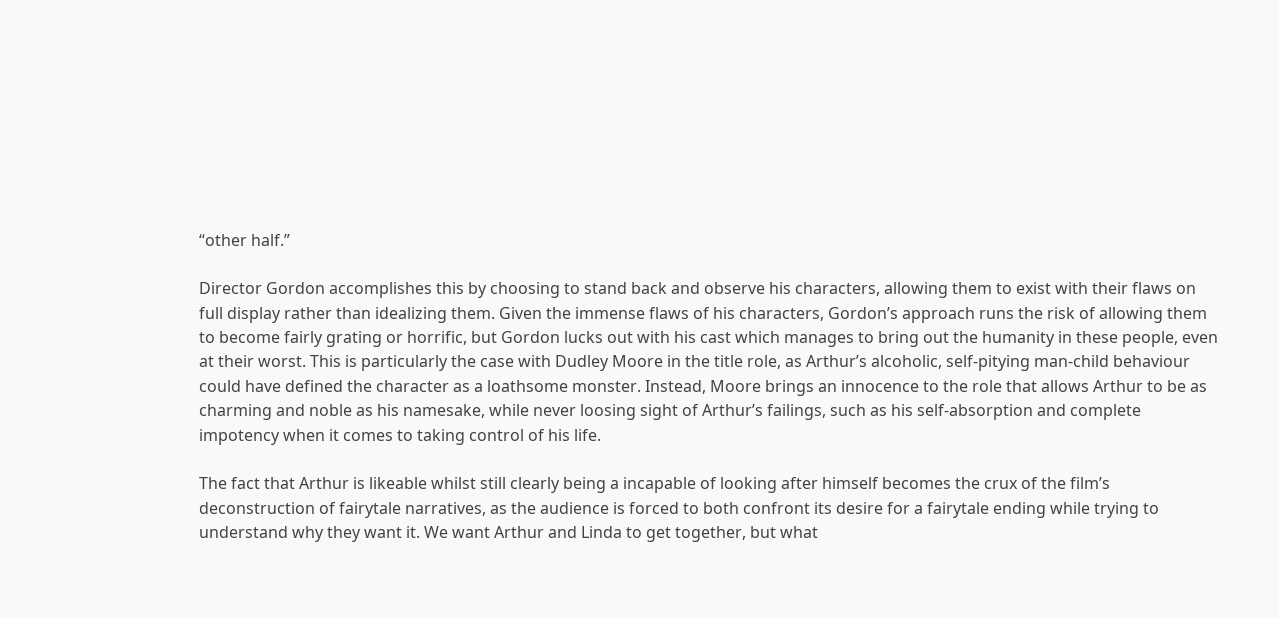“other half.”

Director Gordon accomplishes this by choosing to stand back and observe his characters, allowing them to exist with their flaws on full display rather than idealizing them. Given the immense flaws of his characters, Gordon’s approach runs the risk of allowing them to become fairly grating or horrific, but Gordon lucks out with his cast which manages to bring out the humanity in these people, even at their worst. This is particularly the case with Dudley Moore in the title role, as Arthur’s alcoholic, self-pitying man-child behaviour could have defined the character as a loathsome monster. Instead, Moore brings an innocence to the role that allows Arthur to be as charming and noble as his namesake, while never loosing sight of Arthur’s failings, such as his self-absorption and complete impotency when it comes to taking control of his life.

The fact that Arthur is likeable whilst still clearly being a incapable of looking after himself becomes the crux of the film’s deconstruction of fairytale narratives, as the audience is forced to both confront its desire for a fairytale ending while trying to understand why they want it. We want Arthur and Linda to get together, but what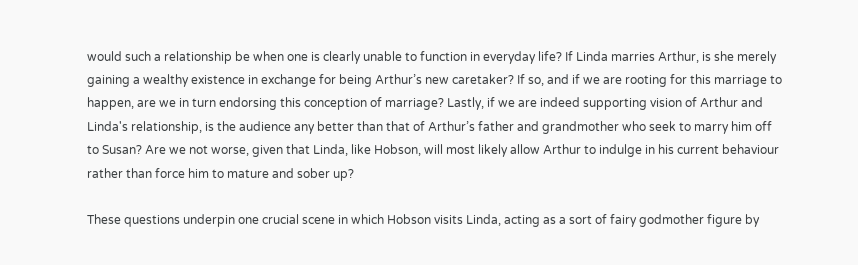would such a relationship be when one is clearly unable to function in everyday life? If Linda marries Arthur, is she merely gaining a wealthy existence in exchange for being Arthur’s new caretaker? If so, and if we are rooting for this marriage to happen, are we in turn endorsing this conception of marriage? Lastly, if we are indeed supporting vision of Arthur and Linda's relationship, is the audience any better than that of Arthur’s father and grandmother who seek to marry him off to Susan? Are we not worse, given that Linda, like Hobson, will most likely allow Arthur to indulge in his current behaviour rather than force him to mature and sober up?

These questions underpin one crucial scene in which Hobson visits Linda, acting as a sort of fairy godmother figure by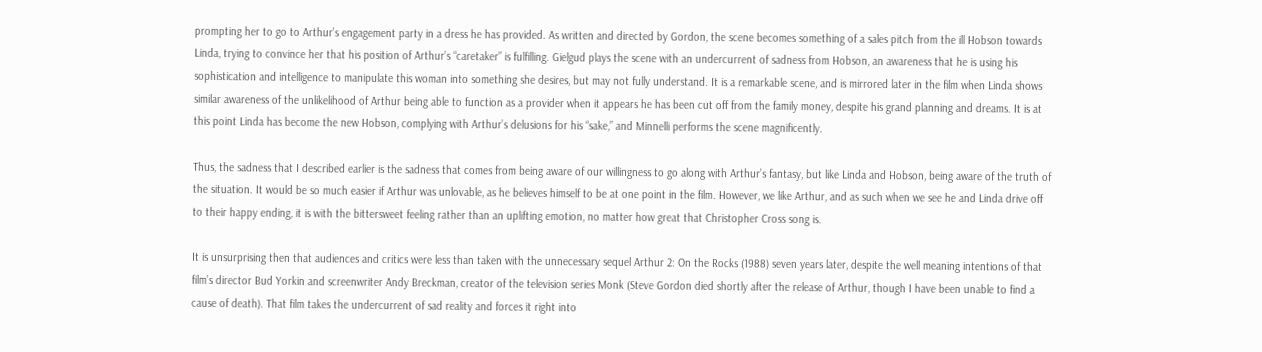prompting her to go to Arthur’s engagement party in a dress he has provided. As written and directed by Gordon, the scene becomes something of a sales pitch from the ill Hobson towards Linda, trying to convince her that his position of Arthur’s “caretaker” is fulfilling. Gielgud plays the scene with an undercurrent of sadness from Hobson, an awareness that he is using his sophistication and intelligence to manipulate this woman into something she desires, but may not fully understand. It is a remarkable scene, and is mirrored later in the film when Linda shows similar awareness of the unlikelihood of Arthur being able to function as a provider when it appears he has been cut off from the family money, despite his grand planning and dreams. It is at this point Linda has become the new Hobson, complying with Arthur’s delusions for his “sake,” and Minnelli performs the scene magnificently.

Thus, the sadness that I described earlier is the sadness that comes from being aware of our willingness to go along with Arthur’s fantasy, but like Linda and Hobson, being aware of the truth of the situation. It would be so much easier if Arthur was unlovable, as he believes himself to be at one point in the film. However, we like Arthur, and as such when we see he and Linda drive off to their happy ending, it is with the bittersweet feeling rather than an uplifting emotion, no matter how great that Christopher Cross song is.

It is unsurprising then that audiences and critics were less than taken with the unnecessary sequel Arthur 2: On the Rocks (1988) seven years later, despite the well meaning intentions of that film’s director Bud Yorkin and screenwriter Andy Breckman, creator of the television series Monk (Steve Gordon died shortly after the release of Arthur, though I have been unable to find a cause of death). That film takes the undercurrent of sad reality and forces it right into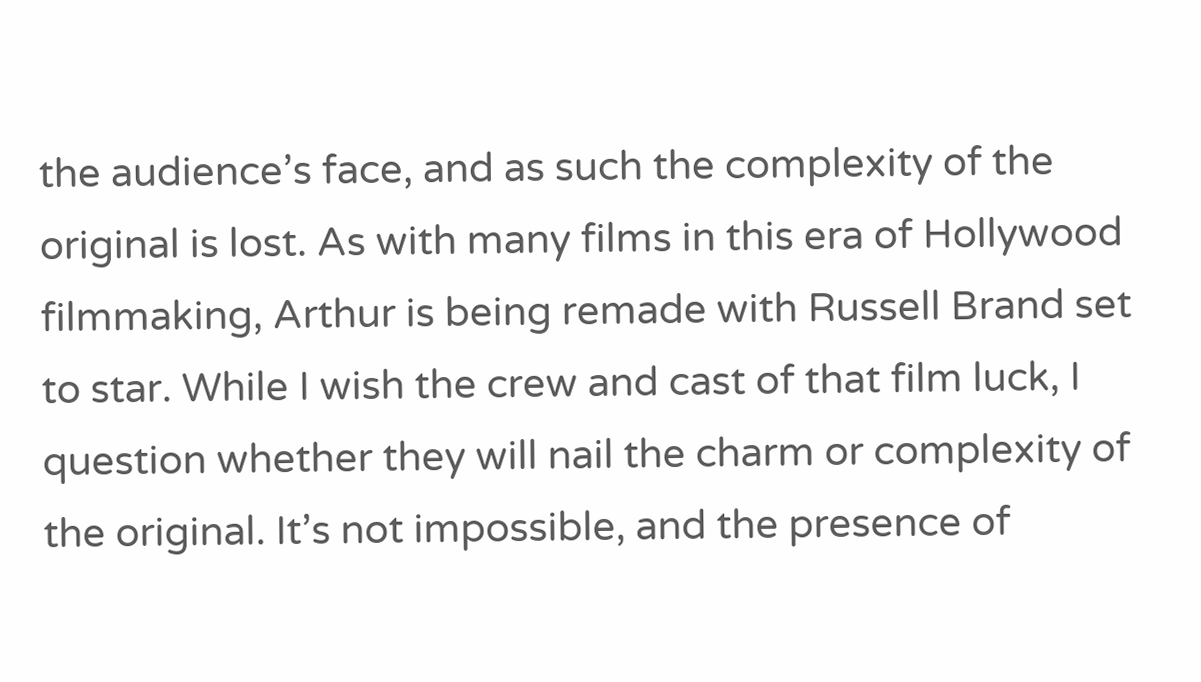the audience’s face, and as such the complexity of the original is lost. As with many films in this era of Hollywood filmmaking, Arthur is being remade with Russell Brand set to star. While I wish the crew and cast of that film luck, I question whether they will nail the charm or complexity of the original. It’s not impossible, and the presence of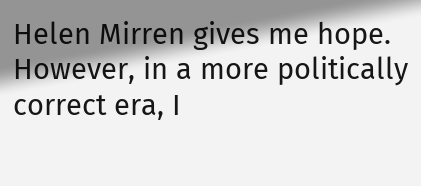Helen Mirren gives me hope. However, in a more politically correct era, I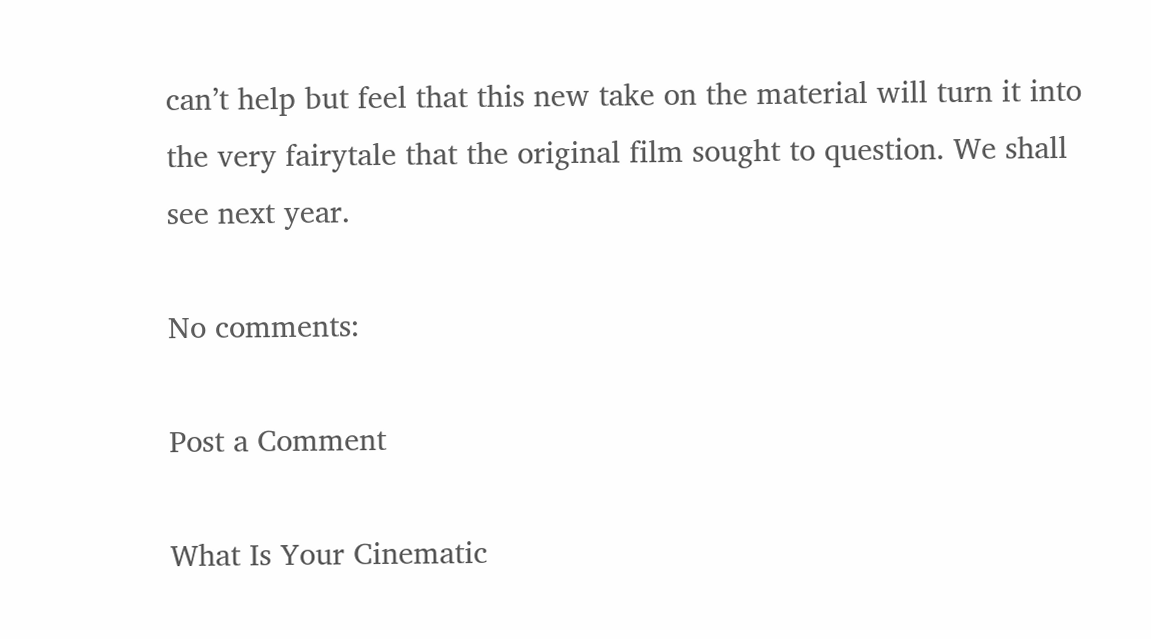can’t help but feel that this new take on the material will turn it into the very fairytale that the original film sought to question. We shall see next year.

No comments:

Post a Comment

What Is Your Cinematic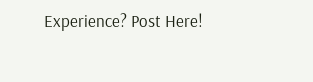Experience? Post Here!